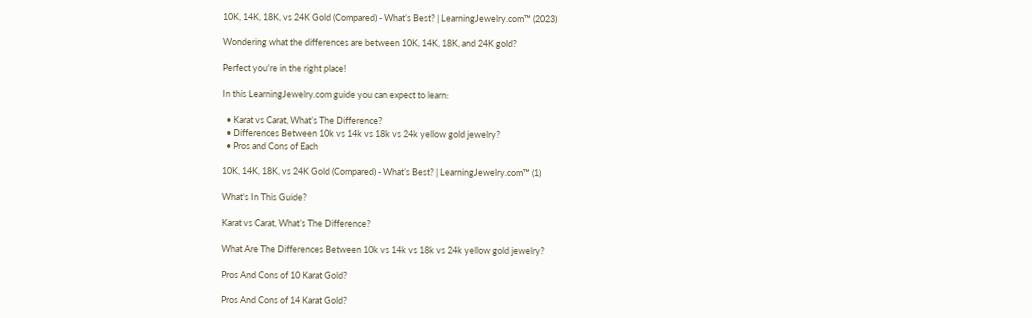10K, 14K, 18K, vs 24K Gold (Compared) - What’s Best? | LearningJewelry.com™ (2023)

Wondering what the differences are between 10K, 14K, 18K, and 24K gold?

Perfect you're in the right place!

In this LearningJewelry.com guide you can expect to learn:

  • Karat vs Carat, What’s The Difference?
  • Differences Between 10k vs 14k vs 18k vs 24k yellow gold jewelry?
  • Pros and Cons of Each

10K, 14K, 18K, vs 24K Gold (Compared) - What’s Best? | LearningJewelry.com™ (1)

What's In This Guide?

Karat vs Carat, What’s The Difference?

What Are The Differences Between 10k vs 14k vs 18k vs 24k yellow gold jewelry?

Pros And Cons of 10 Karat Gold?

Pros And Cons of 14 Karat Gold?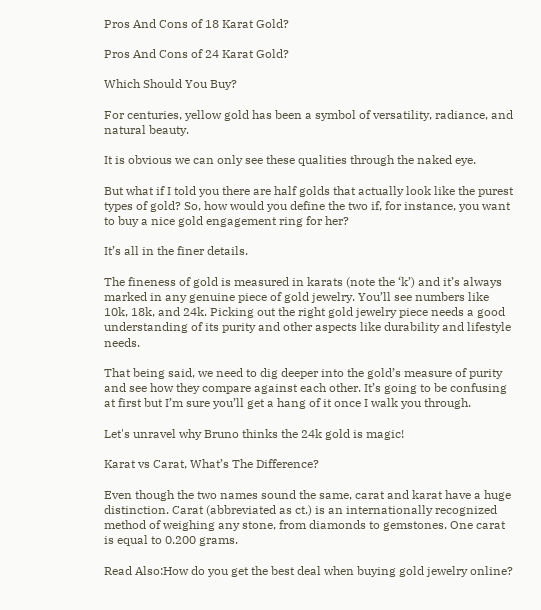Pros And Cons of 18 Karat Gold?

Pros And Cons of 24 Karat Gold?

Which Should You Buy?

For centuries, yellow gold has been a symbol of versatility, radiance, and natural beauty.

It is obvious we can only see these qualities through the naked eye.

But what if I told you there are half golds that actually look like the purest types of gold? So, how would you define the two if, for instance, you want to buy a nice gold engagement ring for her?

It’s all in the finer details.

The fineness of gold is measured in karats (note the ‘k’) and it’s always marked in any genuine piece of gold jewelry. You’ll see numbers like 10k, 18k, and 24k. Picking out the right gold jewelry piece needs a good understanding of its purity and other aspects like durability and lifestyle needs.

That being said, we need to dig deeper into the gold’s measure of purity and see how they compare against each other. It’s going to be confusing at first but I’m sure you’ll get a hang of it once I walk you through.

Let's unravel why Bruno thinks the 24k gold is magic!

Karat vs Carat, What’s The Difference?

Even though the two names sound the same, carat and karat have a huge distinction. Carat (abbreviated as ct.) is an internationally recognized method of weighing any stone, from diamonds to gemstones. One carat is equal to 0.200 grams.

Read Also:How do you get the best deal when buying gold jewelry online?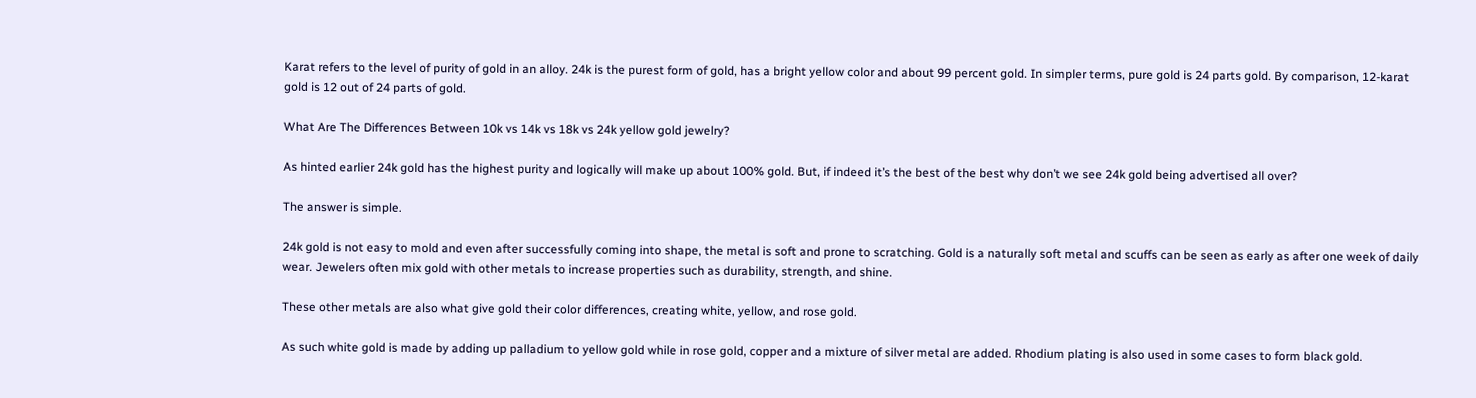Karat refers to the level of purity of gold in an alloy. 24k is the purest form of gold, has a bright yellow color and about 99 percent gold. In simpler terms, pure gold is 24 parts gold. By comparison, 12-karat gold is 12 out of 24 parts of gold.

What Are The Differences Between 10k vs 14k vs 18k vs 24k yellow gold jewelry?

As hinted earlier 24k gold has the highest purity and logically will make up about 100% gold. But, if indeed it’s the best of the best why don’t we see 24k gold being advertised all over?

The answer is simple.

24k gold is not easy to mold and even after successfully coming into shape, the metal is soft and prone to scratching. Gold is a naturally soft metal and scuffs can be seen as early as after one week of daily wear. Jewelers often mix gold with other metals to increase properties such as durability, strength, and shine.

These other metals are also what give gold their color differences, creating white, yellow, and rose gold.

As such white gold is made by adding up palladium to yellow gold while in rose gold, copper and a mixture of silver metal are added. Rhodium plating is also used in some cases to form black gold.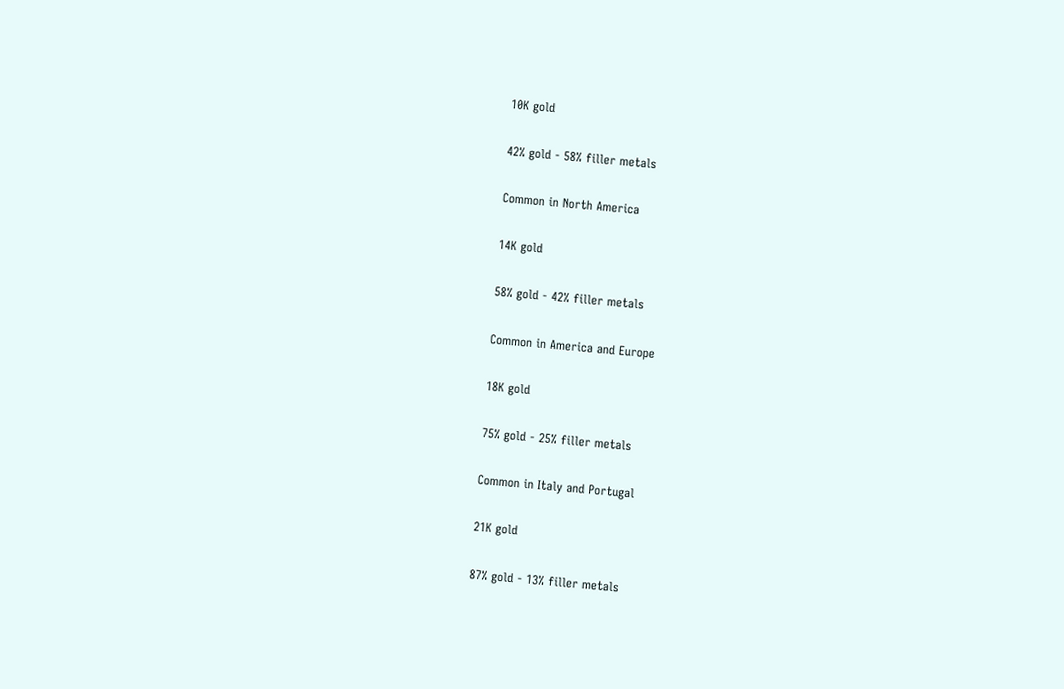10K gold

42% gold - 58% filler metals

Common in North America

14K gold

58% gold - 42% filler metals

Common in America and Europe

18K gold

75% gold - 25% filler metals

Common in Italy and Portugal

21K gold

87% gold - 13% filler metals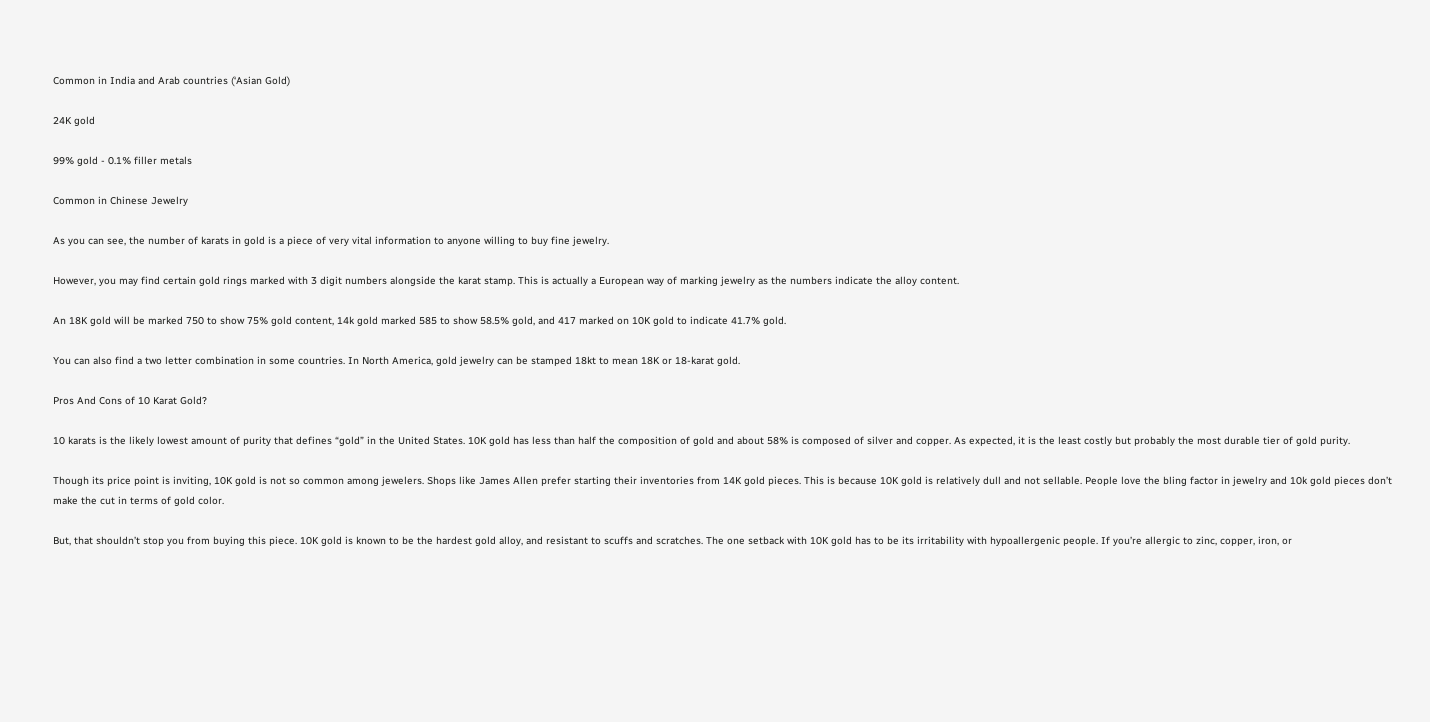Common in India and Arab countries (‘Asian Gold)

24K gold

99% gold - 0.1% filler metals

Common in Chinese Jewelry

As you can see, the number of karats in gold is a piece of very vital information to anyone willing to buy fine jewelry.

However, you may find certain gold rings marked with 3 digit numbers alongside the karat stamp. This is actually a European way of marking jewelry as the numbers indicate the alloy content.

An 18K gold will be marked 750 to show 75% gold content, 14k gold marked 585 to show 58.5% gold, and 417 marked on 10K gold to indicate 41.7% gold.

You can also find a two letter combination in some countries. In North America, gold jewelry can be stamped 18kt to mean 18K or 18-karat gold.

Pros And Cons of 10 Karat Gold?

10 karats is the likely lowest amount of purity that defines “gold” in the United States. 10K gold has less than half the composition of gold and about 58% is composed of silver and copper. As expected, it is the least costly but probably the most durable tier of gold purity.

Though its price point is inviting, 10K gold is not so common among jewelers. Shops like James Allen prefer starting their inventories from 14K gold pieces. This is because 10K gold is relatively dull and not sellable. People love the bling factor in jewelry and 10k gold pieces don’t make the cut in terms of gold color.

But, that shouldn’t stop you from buying this piece. 10K gold is known to be the hardest gold alloy, and resistant to scuffs and scratches. The one setback with 10K gold has to be its irritability with hypoallergenic people. If you’re allergic to zinc, copper, iron, or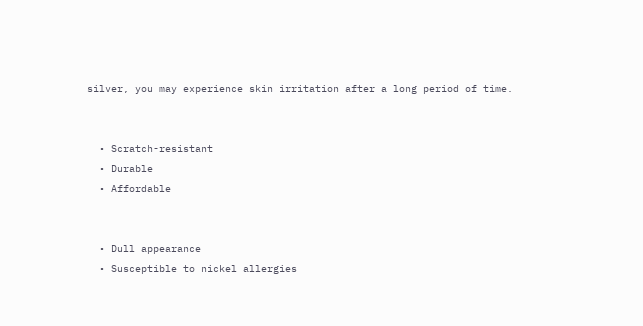silver, you may experience skin irritation after a long period of time.


  • Scratch-resistant
  • Durable
  • Affordable


  • Dull appearance
  • Susceptible to nickel allergies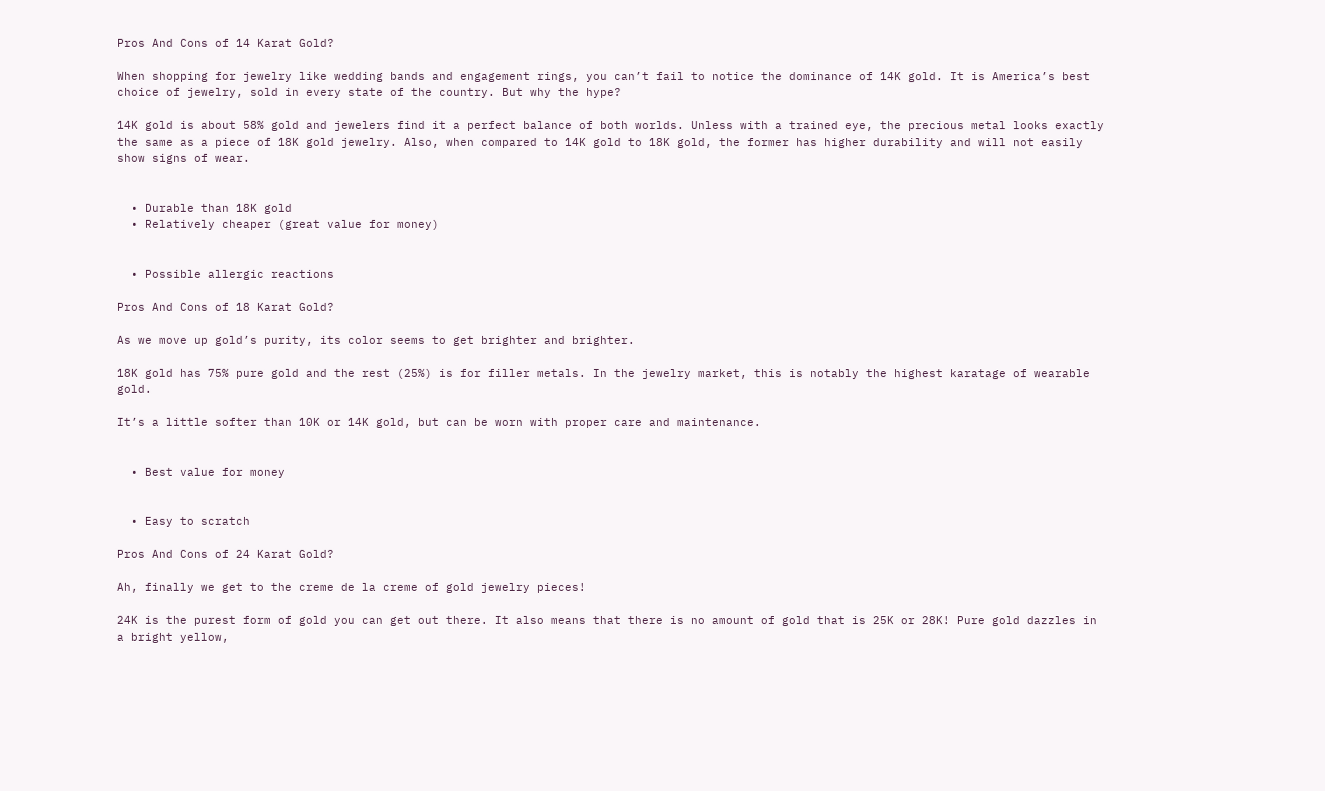Pros And Cons of 14 Karat Gold?

When shopping for jewelry like wedding bands and engagement rings, you can’t fail to notice the dominance of 14K gold. It is America’s best choice of jewelry, sold in every state of the country. But why the hype?

14K gold is about 58% gold and jewelers find it a perfect balance of both worlds. Unless with a trained eye, the precious metal looks exactly the same as a piece of 18K gold jewelry. Also, when compared to 14K gold to 18K gold, the former has higher durability and will not easily show signs of wear.


  • Durable than 18K gold
  • Relatively cheaper (great value for money)


  • Possible allergic reactions

Pros And Cons of 18 Karat Gold?

As we move up gold’s purity, its color seems to get brighter and brighter.

18K gold has 75% pure gold and the rest (25%) is for filler metals. In the jewelry market, this is notably the highest karatage of wearable gold.

It’s a little softer than 10K or 14K gold, but can be worn with proper care and maintenance.


  • Best value for money


  • Easy to scratch

Pros And Cons of 24 Karat Gold?

Ah, finally we get to the creme de la creme of gold jewelry pieces!

24K is the purest form of gold you can get out there. It also means that there is no amount of gold that is 25K or 28K! Pure gold dazzles in a bright yellow,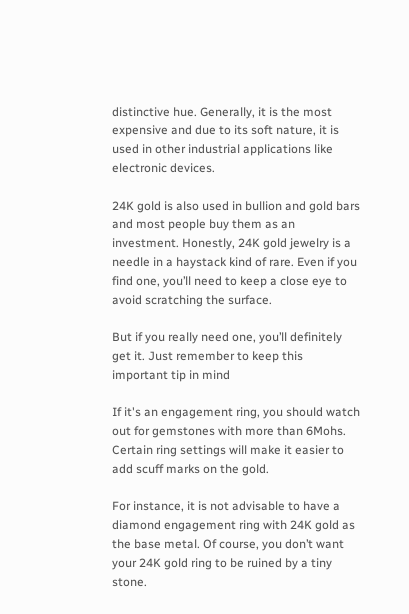distinctive hue. Generally, it is the most expensive and due to its soft nature, it is used in other industrial applications like electronic devices.

24K gold is also used in bullion and gold bars and most people buy them as an investment. Honestly, 24K gold jewelry is a needle in a haystack kind of rare. Even if you find one, you’ll need to keep a close eye to avoid scratching the surface.

But if you really need one, you’ll definitely get it. Just remember to keep this important tip in mind

If it's an engagement ring, you should watch out for gemstones with more than 6Mohs. Certain ring settings will make it easier to add scuff marks on the gold.

For instance, it is not advisable to have a diamond engagement ring with 24K gold as the base metal. Of course, you don’t want your 24K gold ring to be ruined by a tiny stone.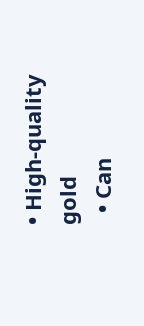• High-quality gold
  • Can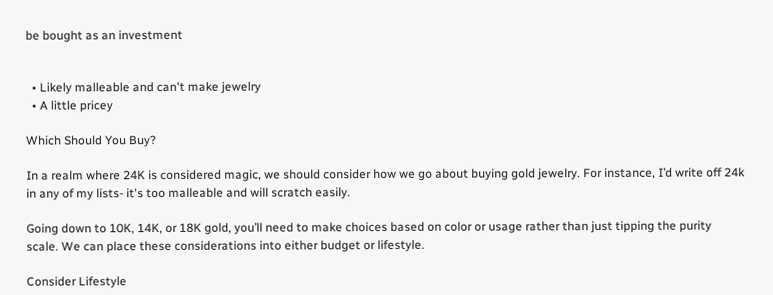be bought as an investment


  • Likely malleable and can't make jewelry
  • A little pricey

Which Should You Buy?

In a realm where 24K is considered magic, we should consider how we go about buying gold jewelry. For instance, I’d write off 24k in any of my lists- it's too malleable and will scratch easily.

Going down to 10K, 14K, or 18K gold, you’ll need to make choices based on color or usage rather than just tipping the purity scale. We can place these considerations into either budget or lifestyle.

Consider Lifestyle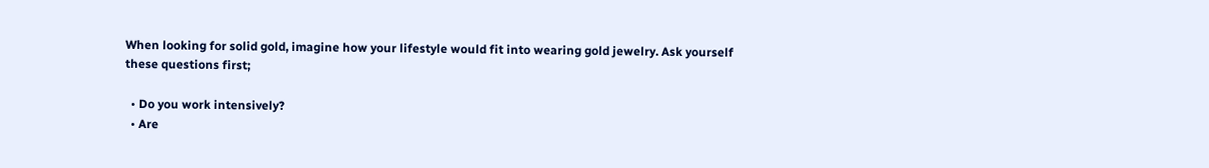When looking for solid gold, imagine how your lifestyle would fit into wearing gold jewelry. Ask yourself these questions first;

  • Do you work intensively?
  • Are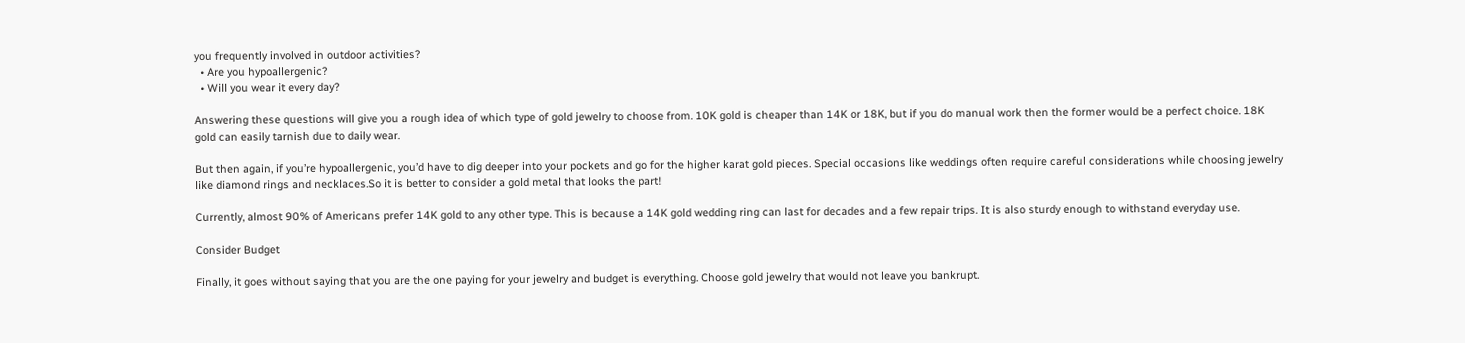you frequently involved in outdoor activities?
  • Are you hypoallergenic?
  • Will you wear it every day?

Answering these questions will give you a rough idea of which type of gold jewelry to choose from. 10K gold is cheaper than 14K or 18K, but if you do manual work then the former would be a perfect choice. 18K gold can easily tarnish due to daily wear.

But then again, if you’re hypoallergenic, you’d have to dig deeper into your pockets and go for the higher karat gold pieces. Special occasions like weddings often require careful considerations while choosing jewelry like diamond rings and necklaces.So it is better to consider a gold metal that looks the part!

Currently, almost 90% of Americans prefer 14K gold to any other type. This is because a 14K gold wedding ring can last for decades and a few repair trips. It is also sturdy enough to withstand everyday use.

Consider Budget

Finally, it goes without saying that you are the one paying for your jewelry and budget is everything. Choose gold jewelry that would not leave you bankrupt.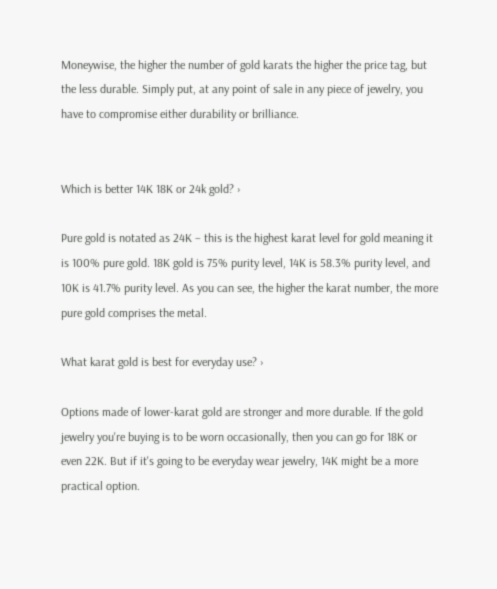Moneywise, the higher the number of gold karats the higher the price tag, but the less durable. Simply put, at any point of sale in any piece of jewelry, you have to compromise either durability or brilliance.


Which is better 14K 18K or 24k gold? ›

Pure gold is notated as 24K – this is the highest karat level for gold meaning it is 100% pure gold. 18K gold is 75% purity level, 14K is 58.3% purity level, and 10K is 41.7% purity level. As you can see, the higher the karat number, the more pure gold comprises the metal.

What karat gold is best for everyday use? ›

Options made of lower-karat gold are stronger and more durable. If the gold jewelry you're buying is to be worn occasionally, then you can go for 18K or even 22K. But if it's going to be everyday wear jewelry, 14K might be a more practical option.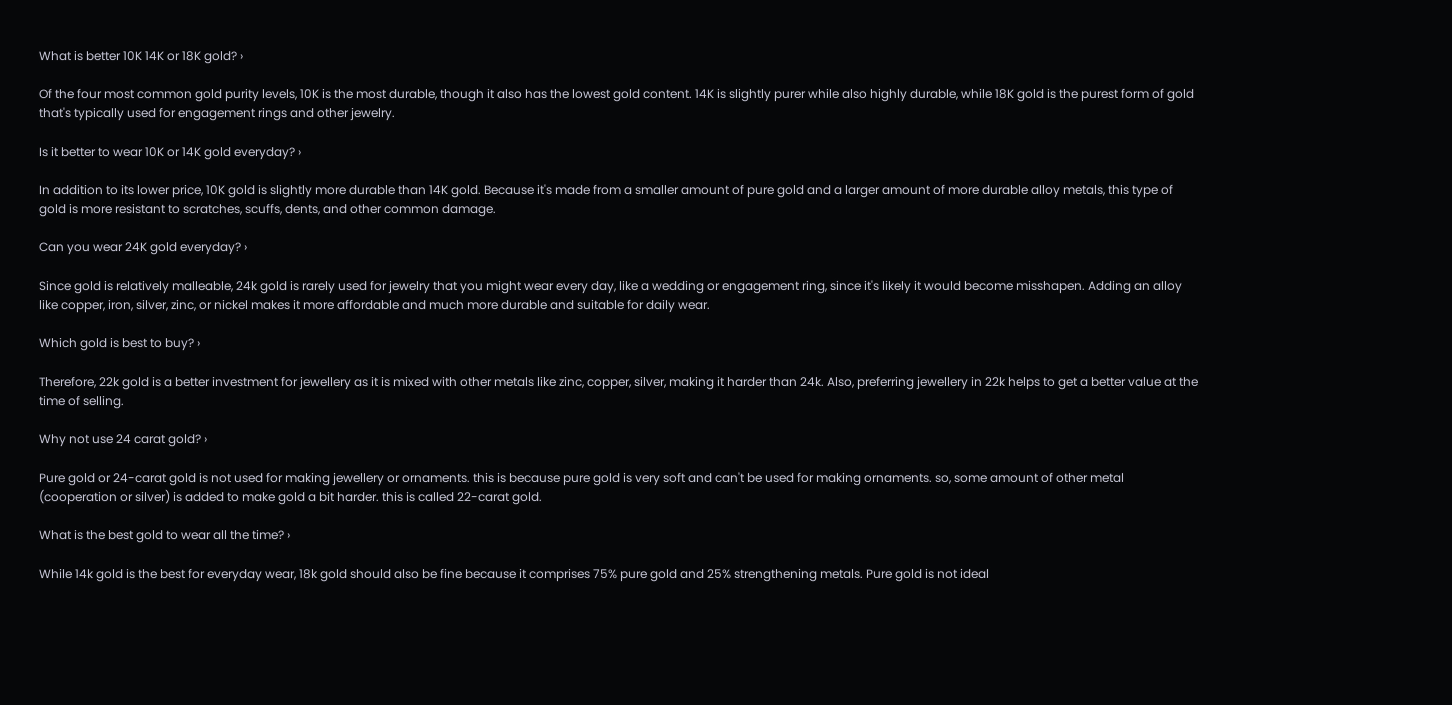What is better 10K 14K or 18K gold? ›

Of the four most common gold purity levels, 10K is the most durable, though it also has the lowest gold content. 14K is slightly purer while also highly durable, while 18K gold is the purest form of gold that's typically used for engagement rings and other jewelry.

Is it better to wear 10K or 14K gold everyday? ›

In addition to its lower price, 10K gold is slightly more durable than 14K gold. Because it's made from a smaller amount of pure gold and a larger amount of more durable alloy metals, this type of gold is more resistant to scratches, scuffs, dents, and other common damage.

Can you wear 24K gold everyday? ›

Since gold is relatively malleable, 24k gold is rarely used for jewelry that you might wear every day, like a wedding or engagement ring, since it's likely it would become misshapen. Adding an alloy like copper, iron, silver, zinc, or nickel makes it more affordable and much more durable and suitable for daily wear.

Which gold is best to buy? ›

Therefore, 22k gold is a better investment for jewellery as it is mixed with other metals like zinc, copper, silver, making it harder than 24k. Also, preferring jewellery in 22k helps to get a better value at the time of selling.

Why not use 24 carat gold? ›

Pure gold or 24-carat gold is not used for making jewellery or ornaments. this is because pure gold is very soft and can't be used for making ornaments. so, some amount of other metal (cooperation or silver) is added to make gold a bit harder. this is called 22-carat gold.

What is the best gold to wear all the time? ›

While 14k gold is the best for everyday wear, 18k gold should also be fine because it comprises 75% pure gold and 25% strengthening metals. Pure gold is not ideal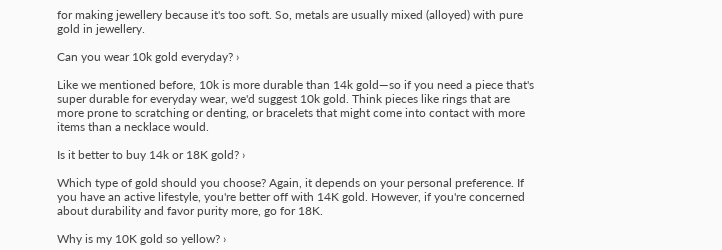for making jewellery because it's too soft. So, metals are usually mixed (alloyed) with pure gold in jewellery.

Can you wear 10k gold everyday? ›

Like we mentioned before, 10k is more durable than 14k gold—so if you need a piece that's super durable for everyday wear, we'd suggest 10k gold. Think pieces like rings that are more prone to scratching or denting, or bracelets that might come into contact with more items than a necklace would.

Is it better to buy 14k or 18K gold? ›

Which type of gold should you choose? Again, it depends on your personal preference. If you have an active lifestyle, you're better off with 14K gold. However, if you're concerned about durability and favor purity more, go for 18K.

Why is my 10K gold so yellow? ›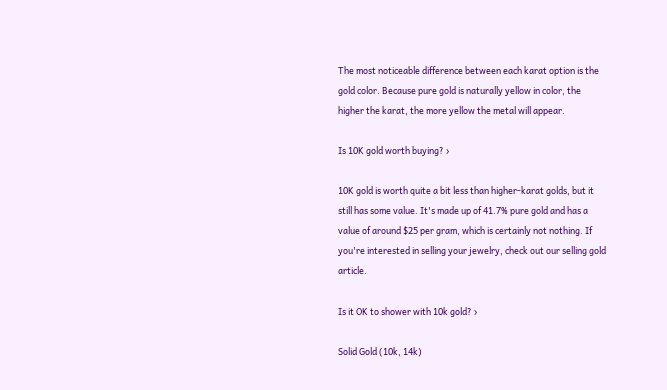The most noticeable difference between each karat option is the gold color. Because pure gold is naturally yellow in color, the higher the karat, the more yellow the metal will appear.

Is 10K gold worth buying? ›

10K gold is worth quite a bit less than higher-karat golds, but it still has some value. It's made up of 41.7% pure gold and has a value of around $25 per gram, which is certainly not nothing. If you're interested in selling your jewelry, check out our selling gold article.

Is it OK to shower with 10k gold? ›

Solid Gold (10k, 14k)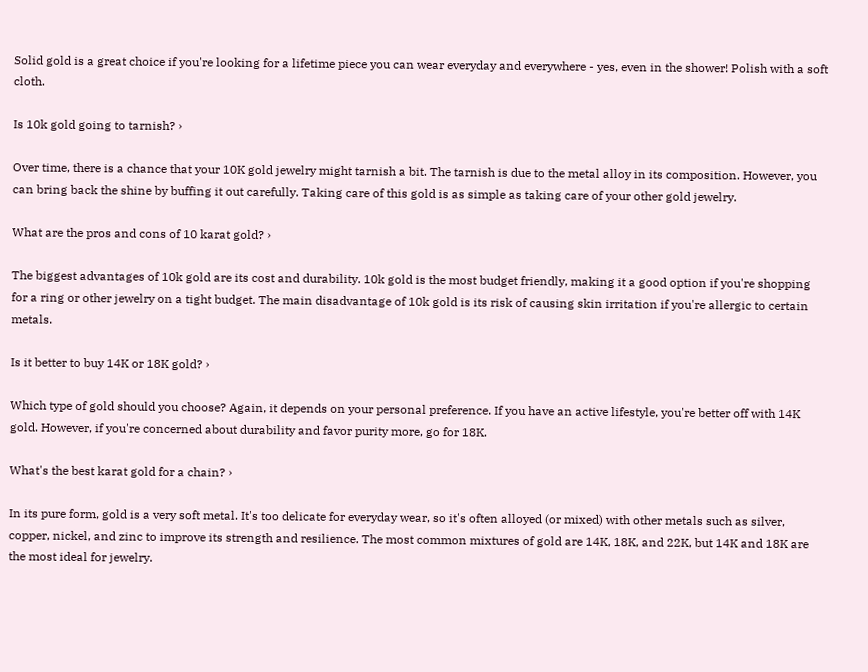Solid gold is a great choice if you're looking for a lifetime piece you can wear everyday and everywhere - yes, even in the shower! Polish with a soft cloth.

Is 10k gold going to tarnish? ›

Over time, there is a chance that your 10K gold jewelry might tarnish a bit. The tarnish is due to the metal alloy in its composition. However, you can bring back the shine by buffing it out carefully. Taking care of this gold is as simple as taking care of your other gold jewelry.

What are the pros and cons of 10 karat gold? ›

The biggest advantages of 10k gold are its cost and durability. 10k gold is the most budget friendly, making it a good option if you're shopping for a ring or other jewelry on a tight budget. The main disadvantage of 10k gold is its risk of causing skin irritation if you're allergic to certain metals.

Is it better to buy 14K or 18K gold? ›

Which type of gold should you choose? Again, it depends on your personal preference. If you have an active lifestyle, you're better off with 14K gold. However, if you're concerned about durability and favor purity more, go for 18K.

What's the best karat gold for a chain? ›

In its pure form, gold is a very soft metal. It's too delicate for everyday wear, so it's often alloyed (or mixed) with other metals such as silver, copper, nickel, and zinc to improve its strength and resilience. The most common mixtures of gold are 14K, 18K, and 22K, but 14K and 18K are the most ideal for jewelry.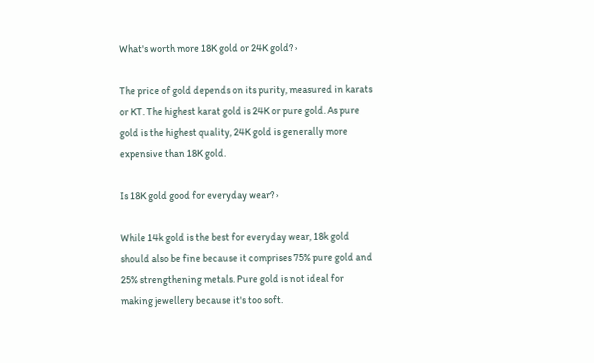What's worth more 18K gold or 24K gold? ›

The price of gold depends on its purity, measured in karats or KT. The highest karat gold is 24K or pure gold. As pure gold is the highest quality, 24K gold is generally more expensive than 18K gold.

Is 18K gold good for everyday wear? ›

While 14k gold is the best for everyday wear, 18k gold should also be fine because it comprises 75% pure gold and 25% strengthening metals. Pure gold is not ideal for making jewellery because it's too soft.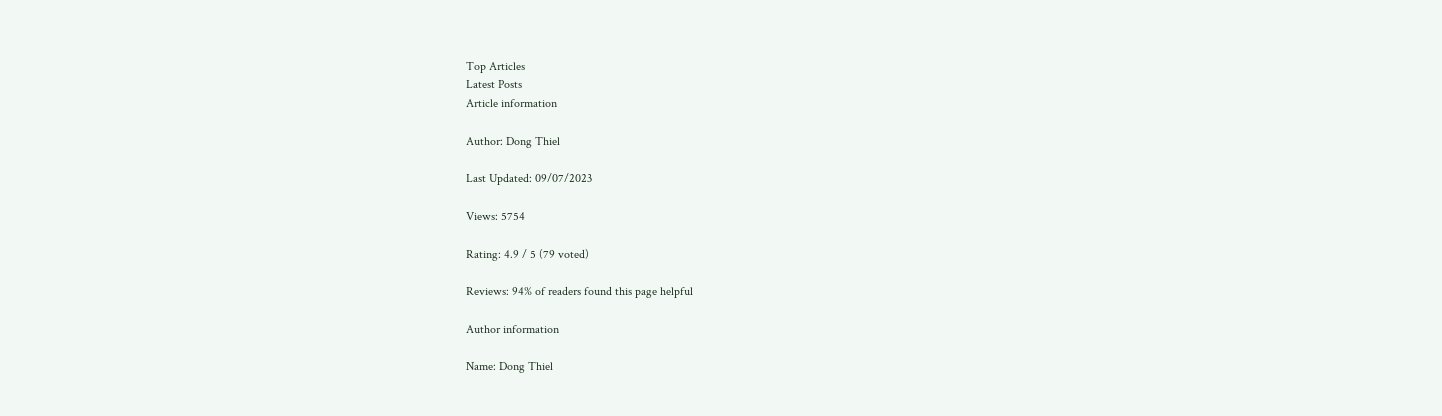Top Articles
Latest Posts
Article information

Author: Dong Thiel

Last Updated: 09/07/2023

Views: 5754

Rating: 4.9 / 5 (79 voted)

Reviews: 94% of readers found this page helpful

Author information

Name: Dong Thiel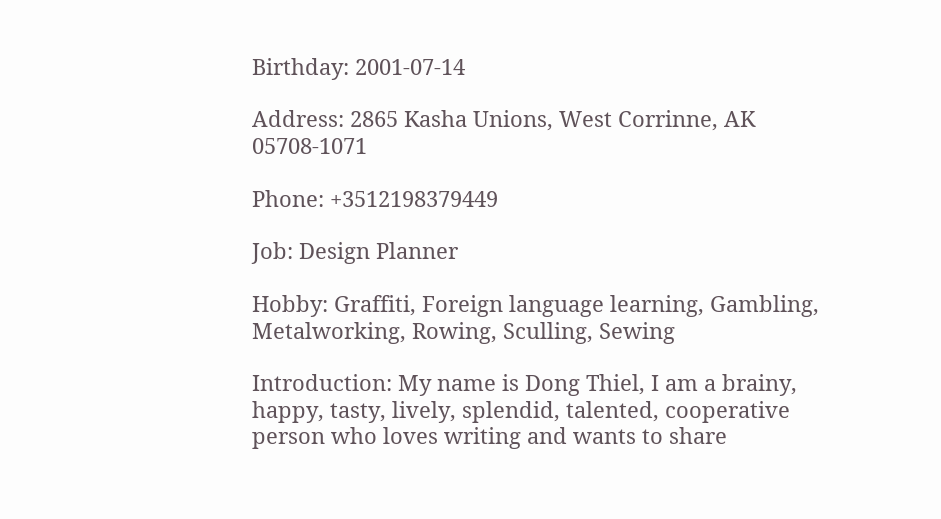Birthday: 2001-07-14

Address: 2865 Kasha Unions, West Corrinne, AK 05708-1071

Phone: +3512198379449

Job: Design Planner

Hobby: Graffiti, Foreign language learning, Gambling, Metalworking, Rowing, Sculling, Sewing

Introduction: My name is Dong Thiel, I am a brainy, happy, tasty, lively, splendid, talented, cooperative person who loves writing and wants to share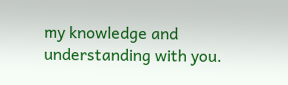my knowledge and understanding with you.